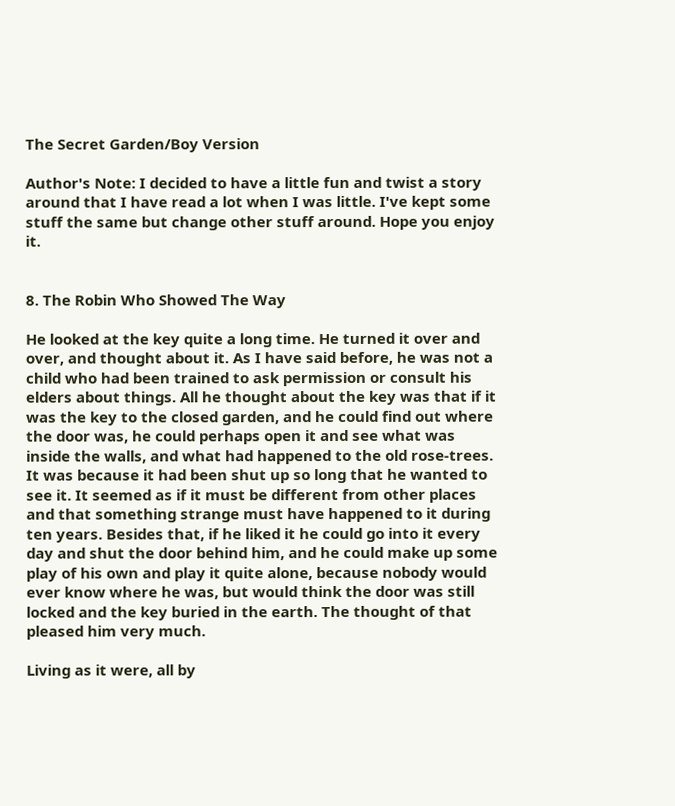The Secret Garden/Boy Version

Author's Note: I decided to have a little fun and twist a story around that I have read a lot when I was little. I've kept some stuff the same but change other stuff around. Hope you enjoy it.


8. The Robin Who Showed The Way

He looked at the key quite a long time. He turned it over and over, and thought about it. As I have said before, he was not a child who had been trained to ask permission or consult his elders about things. All he thought about the key was that if it was the key to the closed garden, and he could find out where the door was, he could perhaps open it and see what was inside the walls, and what had happened to the old rose-trees. It was because it had been shut up so long that he wanted to see it. It seemed as if it must be different from other places and that something strange must have happened to it during ten years. Besides that, if he liked it he could go into it every day and shut the door behind him, and he could make up some play of his own and play it quite alone, because nobody would ever know where he was, but would think the door was still locked and the key buried in the earth. The thought of that pleased him very much.

Living as it were, all by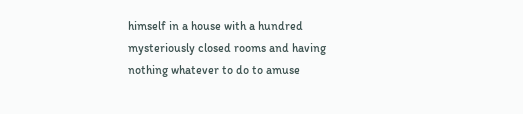himself in a house with a hundred mysteriously closed rooms and having nothing whatever to do to amuse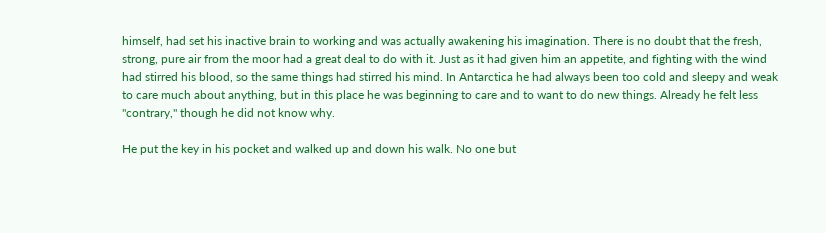himself, had set his inactive brain to working and was actually awakening his imagination. There is no doubt that the fresh, strong, pure air from the moor had a great deal to do with it. Just as it had given him an appetite, and fighting with the wind had stirred his blood, so the same things had stirred his mind. In Antarctica he had always been too cold and sleepy and weak to care much about anything, but in this place he was beginning to care and to want to do new things. Already he felt less "contrary," though he did not know why.

He put the key in his pocket and walked up and down his walk. No one but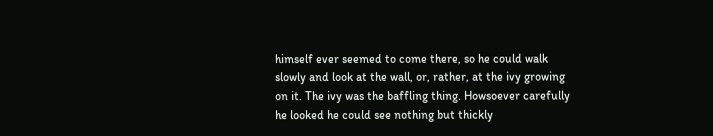himself ever seemed to come there, so he could walk slowly and look at the wall, or, rather, at the ivy growing on it. The ivy was the baffling thing. Howsoever carefully he looked he could see nothing but thickly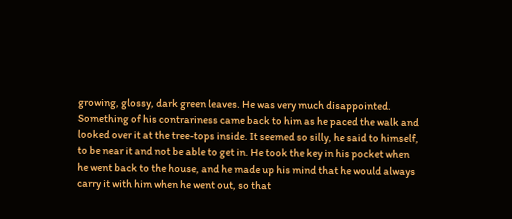growing, glossy, dark green leaves. He was very much disappointed. Something of his contrariness came back to him as he paced the walk and looked over it at the tree-tops inside. It seemed so silly, he said to himself, to be near it and not be able to get in. He took the key in his pocket when he went back to the house, and he made up his mind that he would always carry it with him when he went out, so that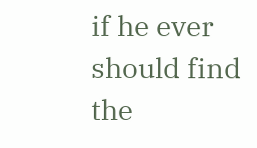if he ever should find the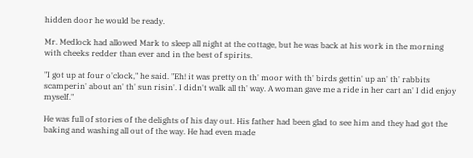hidden door he would be ready.

Mr. Medlock had allowed Mark to sleep all night at the cottage, but he was back at his work in the morning with cheeks redder than ever and in the best of spirits.

"I got up at four o'clock," he said. "Eh! it was pretty on th' moor with th' birds gettin' up an' th' rabbits scamperin' about an' th' sun risin'. I didn't walk all th' way. A woman gave me a ride in her cart an' I did enjoy myself."

He was full of stories of the delights of his day out. His father had been glad to see him and they had got the baking and washing all out of the way. He had even made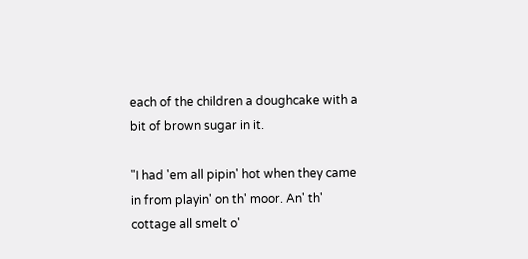each of the children a doughcake with a bit of brown sugar in it.

"I had 'em all pipin' hot when they came in from playin' on th' moor. An' th' cottage all smelt o'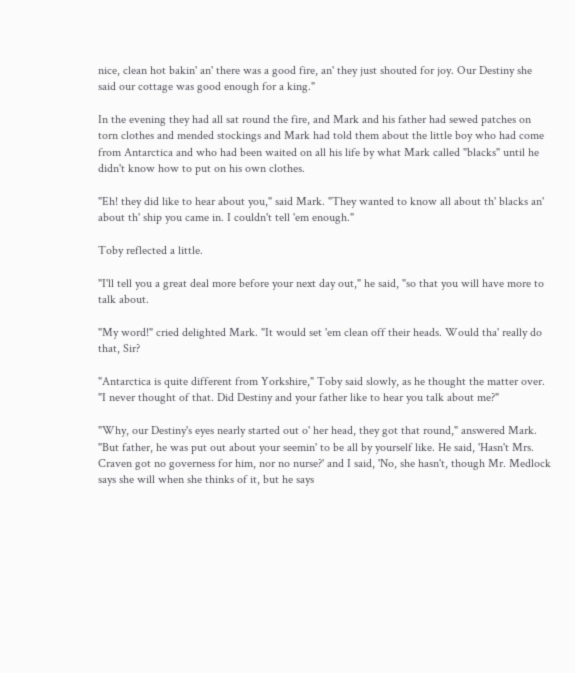nice, clean hot bakin' an' there was a good fire, an' they just shouted for joy. Our Destiny she said our cottage was good enough for a king."

In the evening they had all sat round the fire, and Mark and his father had sewed patches on torn clothes and mended stockings and Mark had told them about the little boy who had come from Antarctica and who had been waited on all his life by what Mark called "blacks" until he didn't know how to put on his own clothes.

"Eh! they did like to hear about you," said Mark. "They wanted to know all about th' blacks an' about th' ship you came in. I couldn't tell 'em enough."

Toby reflected a little.

"I'll tell you a great deal more before your next day out," he said, "so that you will have more to talk about.

"My word!" cried delighted Mark. "It would set 'em clean off their heads. Would tha' really do that, Sir?

"Antarctica is quite different from Yorkshire," Toby said slowly, as he thought the matter over. "I never thought of that. Did Destiny and your father like to hear you talk about me?"

"Why, our Destiny's eyes nearly started out o' her head, they got that round," answered Mark. "But father, he was put out about your seemin' to be all by yourself like. He said, 'Hasn't Mrs. Craven got no governess for him, nor no nurse?' and I said, 'No, she hasn't, though Mr. Medlock says she will when she thinks of it, but he says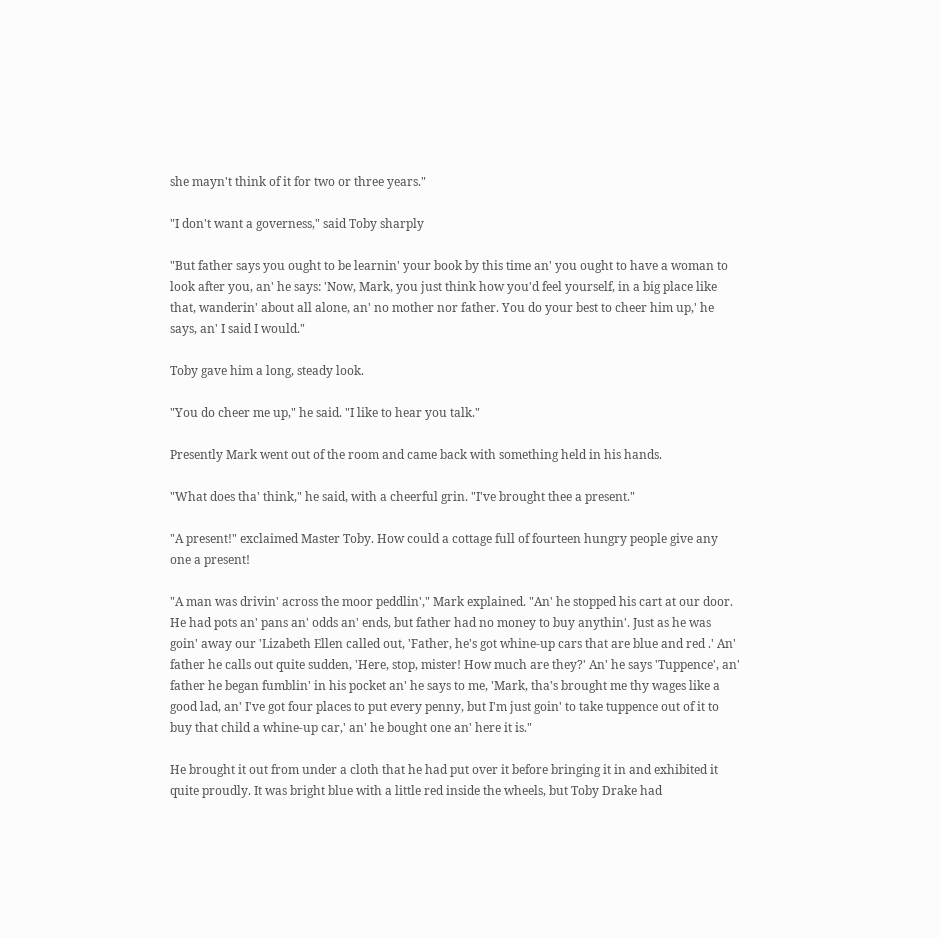she mayn't think of it for two or three years."

"I don't want a governess," said Toby sharply

"But father says you ought to be learnin' your book by this time an' you ought to have a woman to look after you, an' he says: 'Now, Mark, you just think how you'd feel yourself, in a big place like that, wanderin' about all alone, an' no mother nor father. You do your best to cheer him up,' he says, an' I said I would."

Toby gave him a long, steady look.

"You do cheer me up," he said. "I like to hear you talk."

Presently Mark went out of the room and came back with something held in his hands.

"What does tha' think," he said, with a cheerful grin. "I've brought thee a present."

"A present!" exclaimed Master Toby. How could a cottage full of fourteen hungry people give any one a present!

"A man was drivin' across the moor peddlin'," Mark explained. "An' he stopped his cart at our door. He had pots an' pans an' odds an' ends, but father had no money to buy anythin'. Just as he was goin' away our 'Lizabeth Ellen called out, 'Father, he's got whine-up cars that are blue and red .' An' father he calls out quite sudden, 'Here, stop, mister! How much are they?' An' he says 'Tuppence', an' father he began fumblin' in his pocket an' he says to me, 'Mark, tha's brought me thy wages like a good lad, an' I've got four places to put every penny, but I'm just goin' to take tuppence out of it to buy that child a whine-up car,' an' he bought one an' here it is."

He brought it out from under a cloth that he had put over it before bringing it in and exhibited it quite proudly. It was bright blue with a little red inside the wheels, but Toby Drake had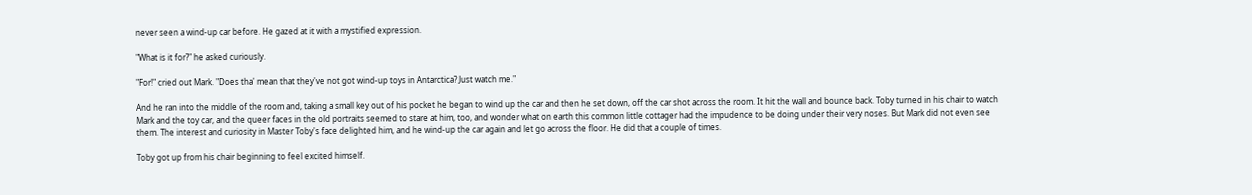never seen a wind-up car before. He gazed at it with a mystified expression.

"What is it for?" he asked curiously.

"For!" cried out Mark. "Does tha' mean that they've not got wind-up toys in Antarctica? Just watch me."

And he ran into the middle of the room and, taking a small key out of his pocket he began to wind up the car and then he set down, off the car shot across the room. It hit the wall and bounce back. Toby turned in his chair to watch Mark and the toy car, and the queer faces in the old portraits seemed to stare at him, too, and wonder what on earth this common little cottager had the impudence to be doing under their very noses. But Mark did not even see them. The interest and curiosity in Master Toby's face delighted him, and he wind-up the car again and let go across the floor. He did that a couple of times.

Toby got up from his chair beginning to feel excited himself.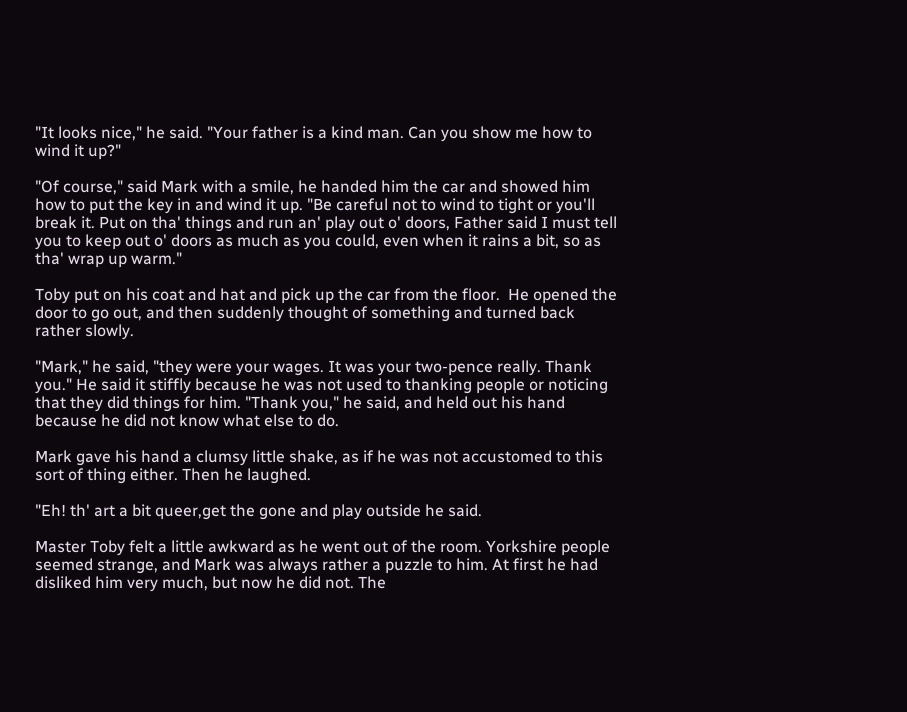"It looks nice," he said. "Your father is a kind man. Can you show me how to wind it up?"

"Of course," said Mark with a smile, he handed him the car and showed him how to put the key in and wind it up. "Be careful not to wind to tight or you'll break it. Put on tha' things and run an' play out o' doors, Father said I must tell you to keep out o' doors as much as you could, even when it rains a bit, so as tha' wrap up warm."

Toby put on his coat and hat and pick up the car from the floor.  He opened the door to go out, and then suddenly thought of something and turned back rather slowly.

"Mark," he said, "they were your wages. It was your two-pence really. Thank you." He said it stiffly because he was not used to thanking people or noticing that they did things for him. "Thank you," he said, and held out his hand because he did not know what else to do.

Mark gave his hand a clumsy little shake, as if he was not accustomed to this sort of thing either. Then he laughed.

"Eh! th' art a bit queer,get the gone and play outside he said.

Master Toby felt a little awkward as he went out of the room. Yorkshire people seemed strange, and Mark was always rather a puzzle to him. At first he had disliked him very much, but now he did not. The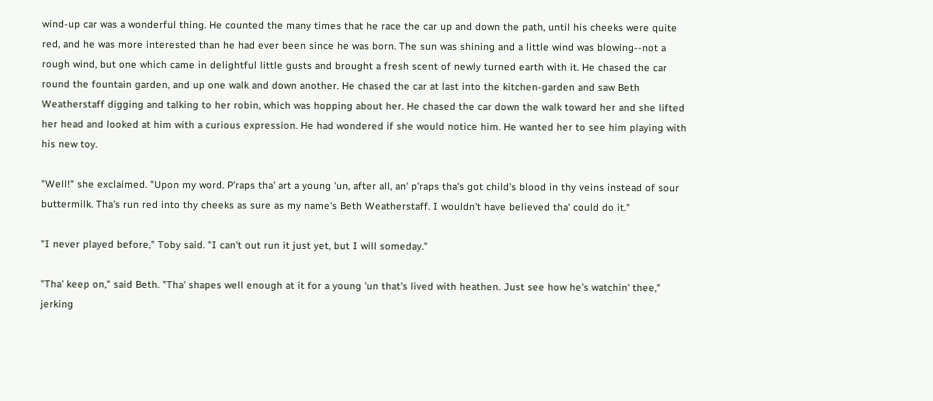wind-up car was a wonderful thing. He counted the many times that he race the car up and down the path, until his cheeks were quite red, and he was more interested than he had ever been since he was born. The sun was shining and a little wind was blowing--not a rough wind, but one which came in delightful little gusts and brought a fresh scent of newly turned earth with it. He chased the car round the fountain garden, and up one walk and down another. He chased the car at last into the kitchen-garden and saw Beth Weatherstaff digging and talking to her robin, which was hopping about her. He chased the car down the walk toward her and she lifted her head and looked at him with a curious expression. He had wondered if she would notice him. He wanted her to see him playing with his new toy.

"Well!" she exclaimed. "Upon my word. P'raps tha' art a young 'un, after all, an' p'raps tha's got child's blood in thy veins instead of sour buttermilk. Tha's run red into thy cheeks as sure as my name's Beth Weatherstaff. I wouldn't have believed tha' could do it."

"I never played before," Toby said. "I can't out run it just yet, but I will someday."

"Tha' keep on," said Beth. "Tha' shapes well enough at it for a young 'un that's lived with heathen. Just see how he's watchin' thee," jerking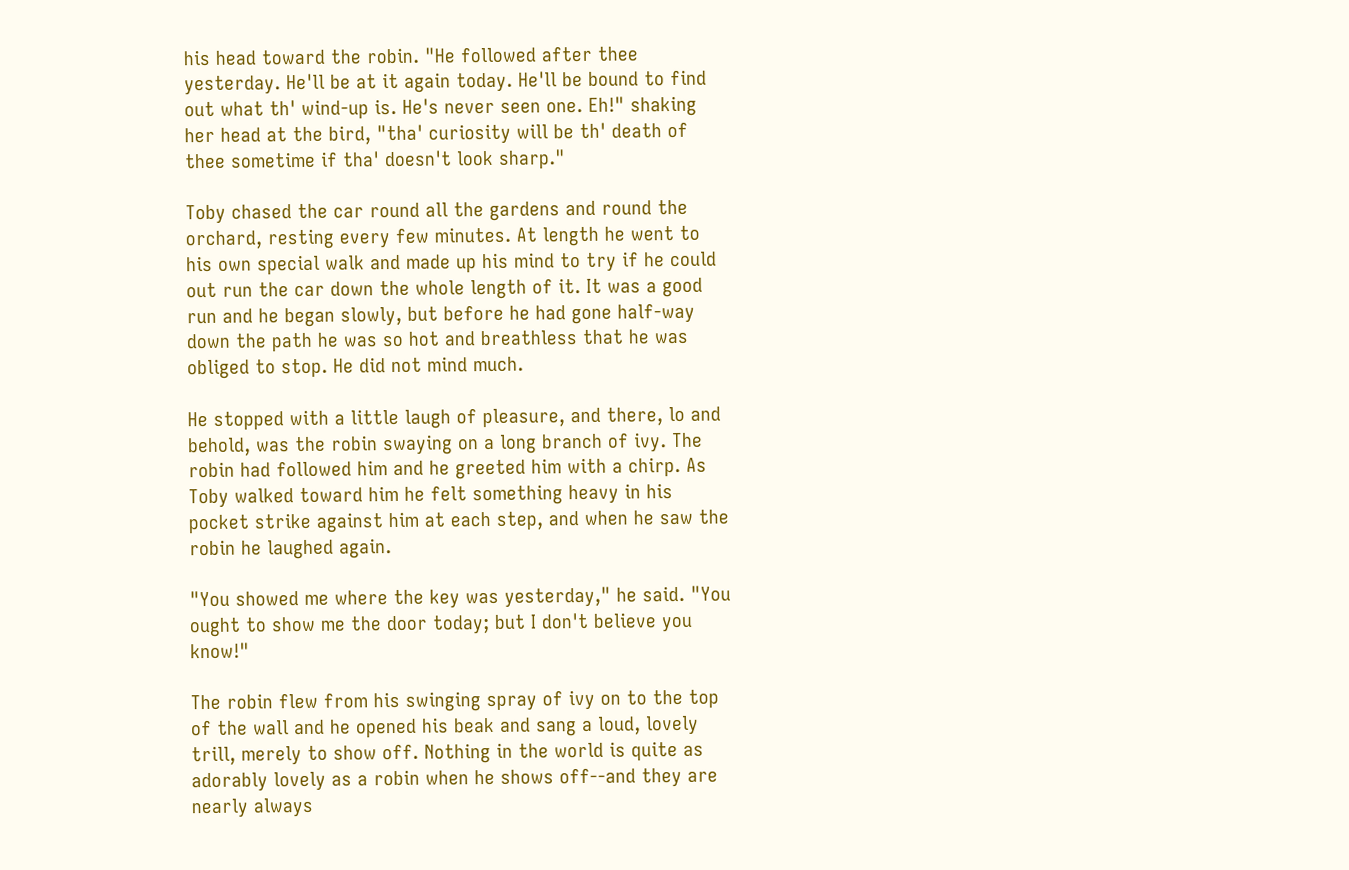his head toward the robin. "He followed after thee yesterday. He'll be at it again today. He'll be bound to find out what th' wind-up is. He's never seen one. Eh!" shaking her head at the bird, "tha' curiosity will be th' death of thee sometime if tha' doesn't look sharp."

Toby chased the car round all the gardens and round the orchard, resting every few minutes. At length he went to his own special walk and made up his mind to try if he could out run the car down the whole length of it. It was a good run and he began slowly, but before he had gone half-way down the path he was so hot and breathless that he was obliged to stop. He did not mind much.

He stopped with a little laugh of pleasure, and there, lo and behold, was the robin swaying on a long branch of ivy. The robin had followed him and he greeted him with a chirp. As Toby walked toward him he felt something heavy in his pocket strike against him at each step, and when he saw the robin he laughed again.

"You showed me where the key was yesterday," he said. "You ought to show me the door today; but I don't believe you know!"

The robin flew from his swinging spray of ivy on to the top of the wall and he opened his beak and sang a loud, lovely trill, merely to show off. Nothing in the world is quite as adorably lovely as a robin when he shows off--and they are nearly always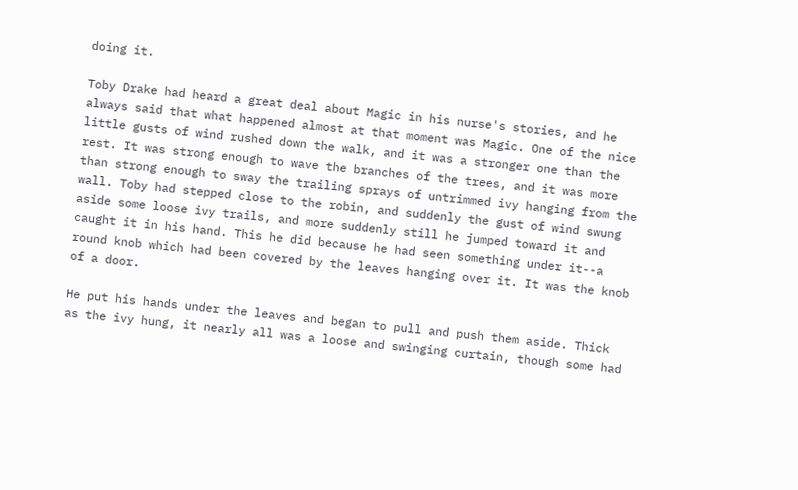doing it.

Toby Drake had heard a great deal about Magic in his nurse's stories, and he always said that what happened almost at that moment was Magic. One of the nice little gusts of wind rushed down the walk, and it was a stronger one than the rest. It was strong enough to wave the branches of the trees, and it was more than strong enough to sway the trailing sprays of untrimmed ivy hanging from the wall. Toby had stepped close to the robin, and suddenly the gust of wind swung aside some loose ivy trails, and more suddenly still he jumped toward it and caught it in his hand. This he did because he had seen something under it--a round knob which had been covered by the leaves hanging over it. It was the knob of a door.

He put his hands under the leaves and began to pull and push them aside. Thick as the ivy hung, it nearly all was a loose and swinging curtain, though some had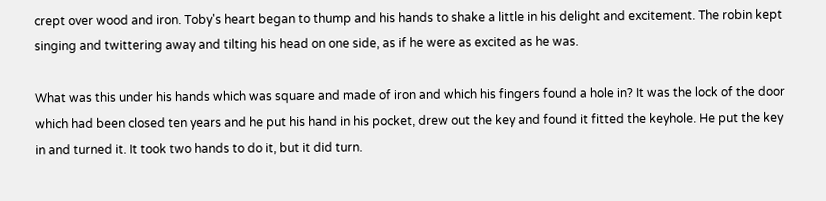crept over wood and iron. Toby's heart began to thump and his hands to shake a little in his delight and excitement. The robin kept singing and twittering away and tilting his head on one side, as if he were as excited as he was.

What was this under his hands which was square and made of iron and which his fingers found a hole in? It was the lock of the door which had been closed ten years and he put his hand in his pocket, drew out the key and found it fitted the keyhole. He put the key in and turned it. It took two hands to do it, but it did turn.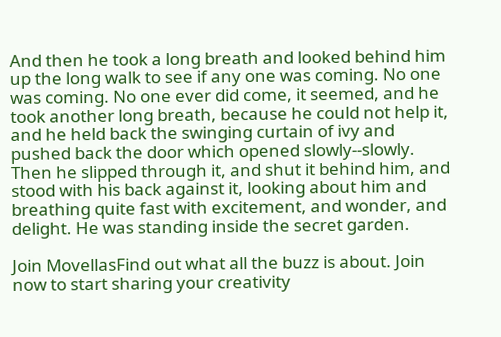And then he took a long breath and looked behind him up the long walk to see if any one was coming. No one was coming. No one ever did come, it seemed, and he took another long breath, because he could not help it, and he held back the swinging curtain of ivy and pushed back the door which opened slowly--slowly. Then he slipped through it, and shut it behind him, and stood with his back against it, looking about him and breathing quite fast with excitement, and wonder, and delight. He was standing inside the secret garden.

Join MovellasFind out what all the buzz is about. Join now to start sharing your creativity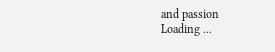and passion
Loading ...